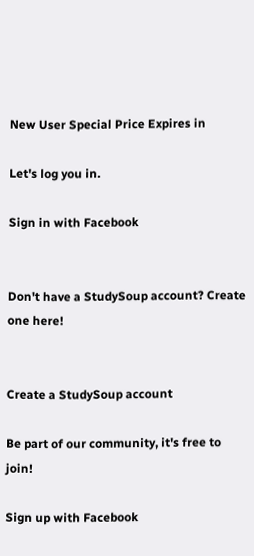New User Special Price Expires in

Let's log you in.

Sign in with Facebook


Don't have a StudySoup account? Create one here!


Create a StudySoup account

Be part of our community, it's free to join!

Sign up with Facebook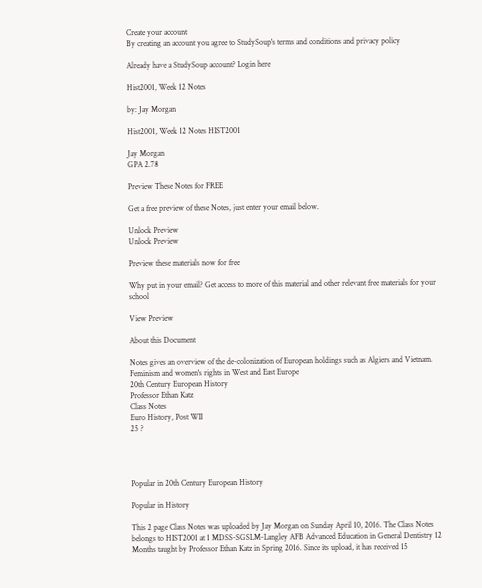Create your account
By creating an account you agree to StudySoup's terms and conditions and privacy policy

Already have a StudySoup account? Login here

Hist2001, Week 12 Notes

by: Jay Morgan

Hist2001, Week 12 Notes HIST2001

Jay Morgan
GPA 2.78

Preview These Notes for FREE

Get a free preview of these Notes, just enter your email below.

Unlock Preview
Unlock Preview

Preview these materials now for free

Why put in your email? Get access to more of this material and other relevant free materials for your school

View Preview

About this Document

Notes gives an overview of the de-colonization of European holdings such as Algiers and Vietnam. Feminism and women's rights in West and East Europe
20th Century European History
Professor Ethan Katz
Class Notes
Euro History, Post WII
25 ?




Popular in 20th Century European History

Popular in History

This 2 page Class Notes was uploaded by Jay Morgan on Sunday April 10, 2016. The Class Notes belongs to HIST2001 at 1 MDSS-SGSLM-Langley AFB Advanced Education in General Dentistry 12 Months taught by Professor Ethan Katz in Spring 2016. Since its upload, it has received 15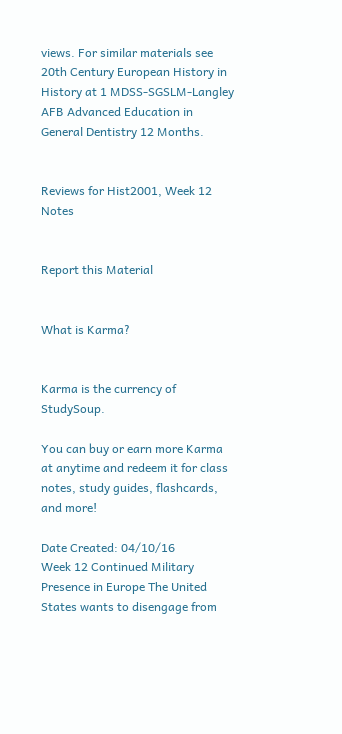views. For similar materials see 20th Century European History in History at 1 MDSS-SGSLM-Langley AFB Advanced Education in General Dentistry 12 Months.


Reviews for Hist2001, Week 12 Notes


Report this Material


What is Karma?


Karma is the currency of StudySoup.

You can buy or earn more Karma at anytime and redeem it for class notes, study guides, flashcards, and more!

Date Created: 04/10/16
Week 12 Continued Military Presence in Europe The United States wants to disengage from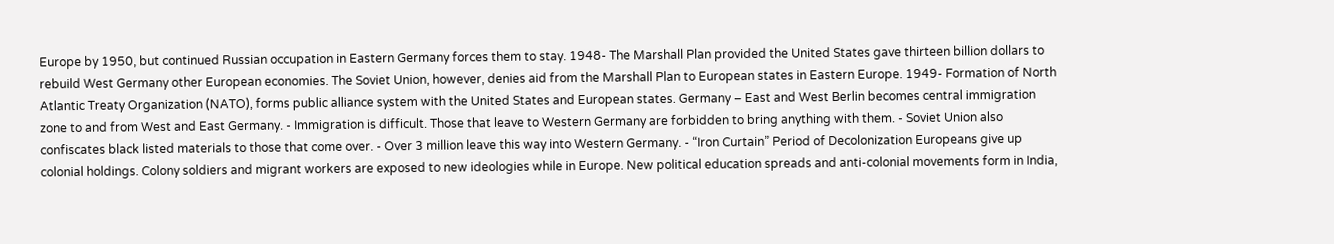Europe by 1950, but continued Russian occupation in Eastern Germany forces them to stay. 1948- The Marshall Plan provided the United States gave thirteen billion dollars to rebuild West Germany other European economies. The Soviet Union, however, denies aid from the Marshall Plan to European states in Eastern Europe. 1949- Formation of North Atlantic Treaty Organization (NATO), forms public alliance system with the United States and European states. Germany – East and West Berlin becomes central immigration zone to and from West and East Germany. - Immigration is difficult. Those that leave to Western Germany are forbidden to bring anything with them. - Soviet Union also confiscates black listed materials to those that come over. - Over 3 million leave this way into Western Germany. - “Iron Curtain” Period of Decolonization Europeans give up colonial holdings. Colony soldiers and migrant workers are exposed to new ideologies while in Europe. New political education spreads and anti-colonial movements form in India,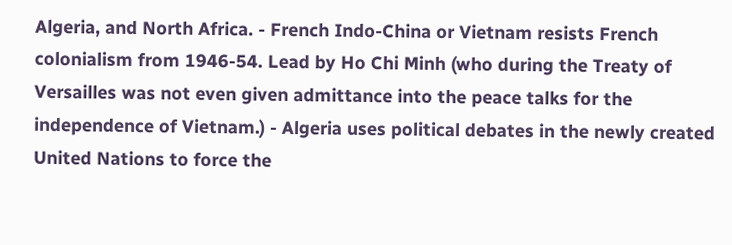Algeria, and North Africa. - French Indo-China or Vietnam resists French colonialism from 1946-54. Lead by Ho Chi Minh (who during the Treaty of Versailles was not even given admittance into the peace talks for the independence of Vietnam.) - Algeria uses political debates in the newly created United Nations to force the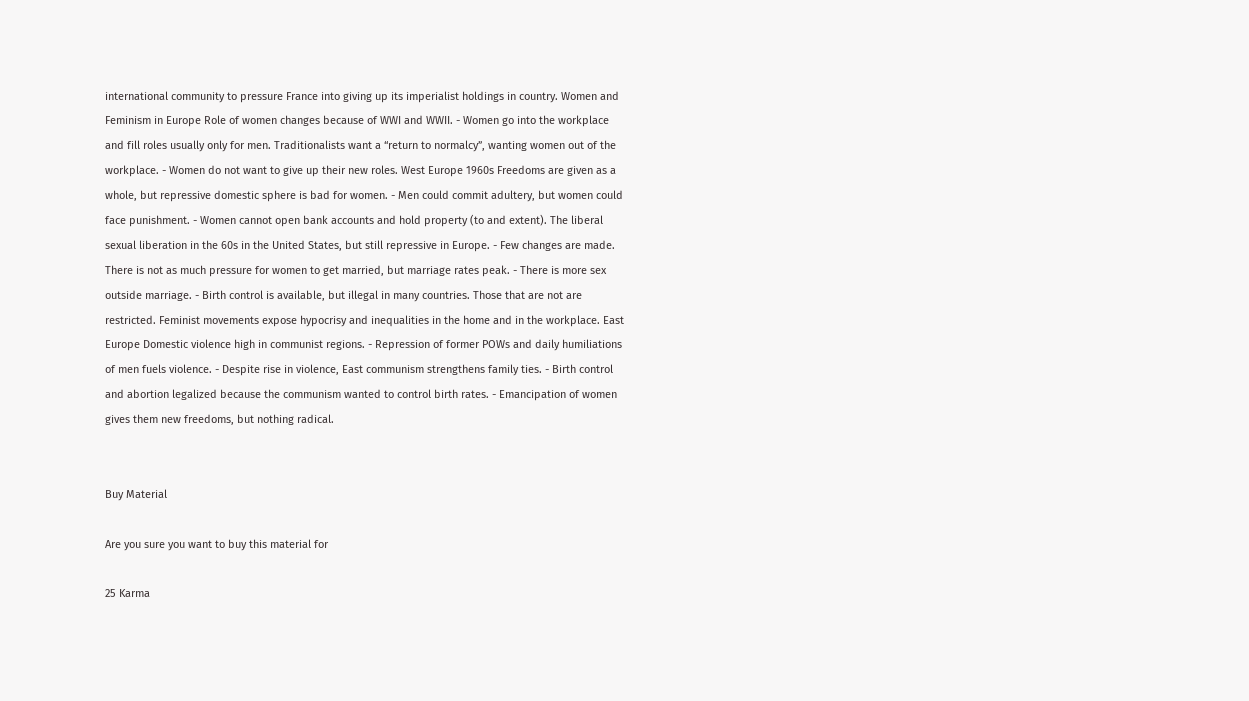international community to pressure France into giving up its imperialist holdings in country. Women and Feminism in Europe Role of women changes because of WWI and WWII. - Women go into the workplace and fill roles usually only for men. Traditionalists want a “return to normalcy”, wanting women out of the workplace. - Women do not want to give up their new roles. West Europe 1960s Freedoms are given as a whole, but repressive domestic sphere is bad for women. - Men could commit adultery, but women could face punishment. - Women cannot open bank accounts and hold property (to and extent). The liberal sexual liberation in the 60s in the United States, but still repressive in Europe. - Few changes are made. There is not as much pressure for women to get married, but marriage rates peak. - There is more sex outside marriage. - Birth control is available, but illegal in many countries. Those that are not are restricted. Feminist movements expose hypocrisy and inequalities in the home and in the workplace. East Europe Domestic violence high in communist regions. - Repression of former POWs and daily humiliations of men fuels violence. - Despite rise in violence, East communism strengthens family ties. - Birth control and abortion legalized because the communism wanted to control birth rates. - Emancipation of women gives them new freedoms, but nothing radical.


Buy Material

Are you sure you want to buy this material for

25 Karma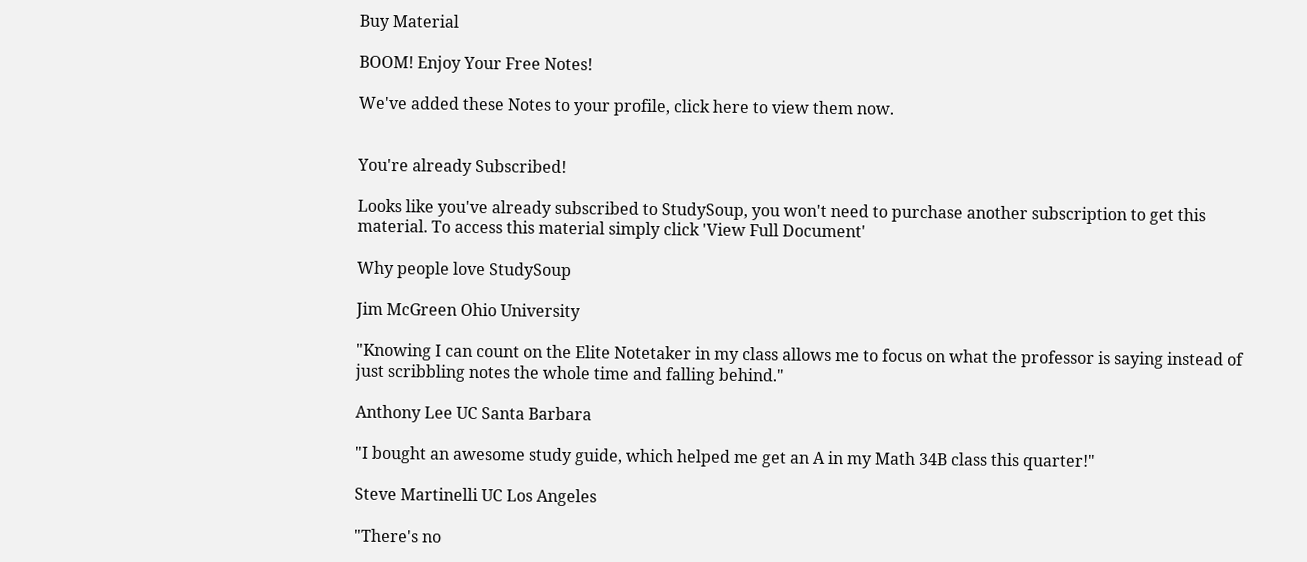Buy Material

BOOM! Enjoy Your Free Notes!

We've added these Notes to your profile, click here to view them now.


You're already Subscribed!

Looks like you've already subscribed to StudySoup, you won't need to purchase another subscription to get this material. To access this material simply click 'View Full Document'

Why people love StudySoup

Jim McGreen Ohio University

"Knowing I can count on the Elite Notetaker in my class allows me to focus on what the professor is saying instead of just scribbling notes the whole time and falling behind."

Anthony Lee UC Santa Barbara

"I bought an awesome study guide, which helped me get an A in my Math 34B class this quarter!"

Steve Martinelli UC Los Angeles

"There's no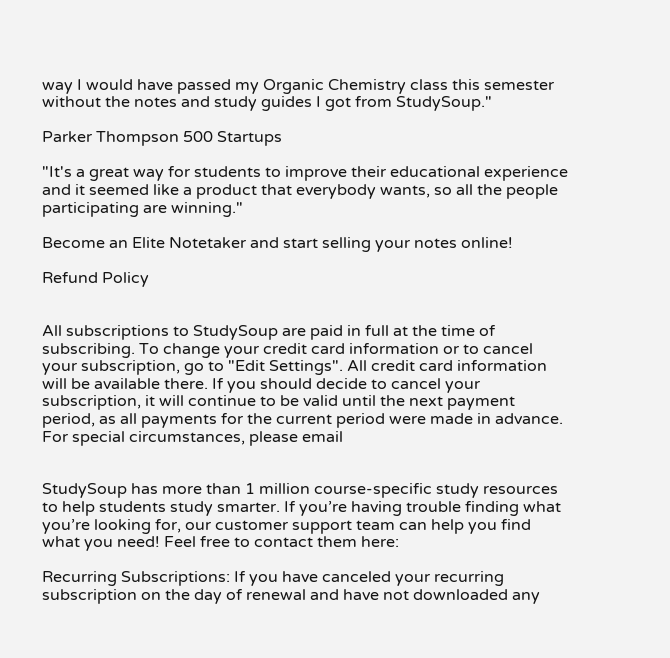way I would have passed my Organic Chemistry class this semester without the notes and study guides I got from StudySoup."

Parker Thompson 500 Startups

"It's a great way for students to improve their educational experience and it seemed like a product that everybody wants, so all the people participating are winning."

Become an Elite Notetaker and start selling your notes online!

Refund Policy


All subscriptions to StudySoup are paid in full at the time of subscribing. To change your credit card information or to cancel your subscription, go to "Edit Settings". All credit card information will be available there. If you should decide to cancel your subscription, it will continue to be valid until the next payment period, as all payments for the current period were made in advance. For special circumstances, please email


StudySoup has more than 1 million course-specific study resources to help students study smarter. If you’re having trouble finding what you’re looking for, our customer support team can help you find what you need! Feel free to contact them here:

Recurring Subscriptions: If you have canceled your recurring subscription on the day of renewal and have not downloaded any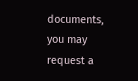documents, you may request a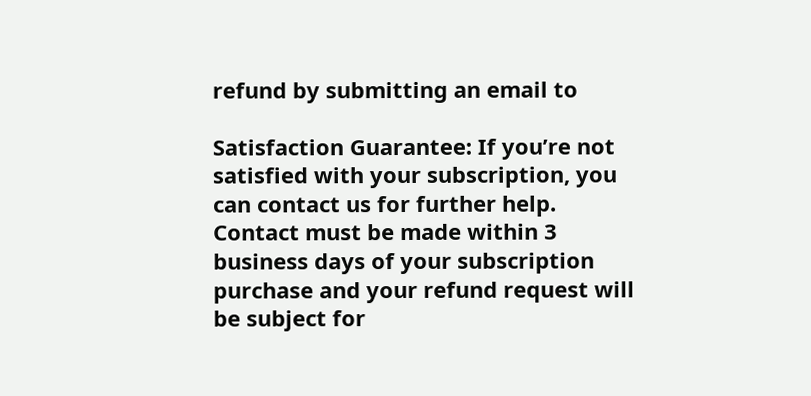refund by submitting an email to

Satisfaction Guarantee: If you’re not satisfied with your subscription, you can contact us for further help. Contact must be made within 3 business days of your subscription purchase and your refund request will be subject for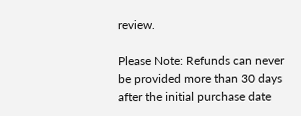review.

Please Note: Refunds can never be provided more than 30 days after the initial purchase date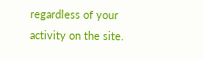regardless of your activity on the site.